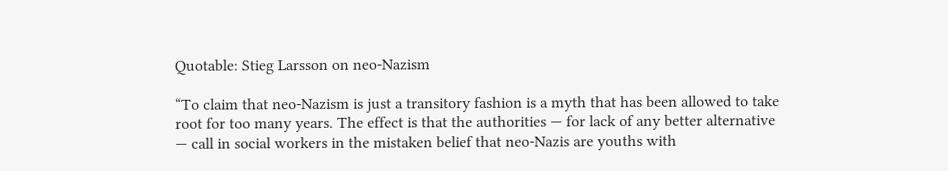Quotable: Stieg Larsson on neo-Nazism

“To claim that neo-Nazism is just a transitory fashion is a myth that has been allowed to take root for too many years. The effect is that the authorities — for lack of any better alternative — call in social workers in the mistaken belief that neo-Nazis are youths with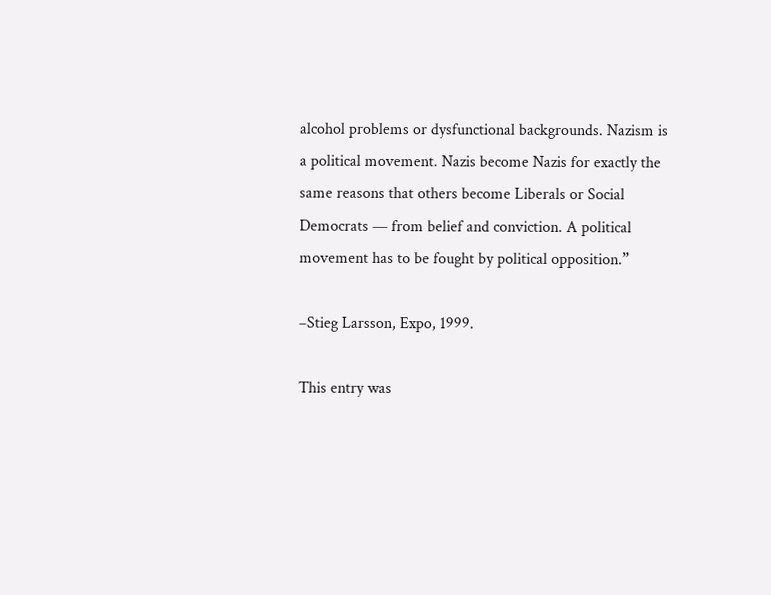alcohol problems or dysfunctional backgrounds. Nazism is a political movement. Nazis become Nazis for exactly the same reasons that others become Liberals or Social Democrats — from belief and conviction. A political movement has to be fought by political opposition.”

–Stieg Larsson, Expo, 1999.

This entry was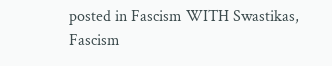posted in Fascism WITH Swastikas, Fascism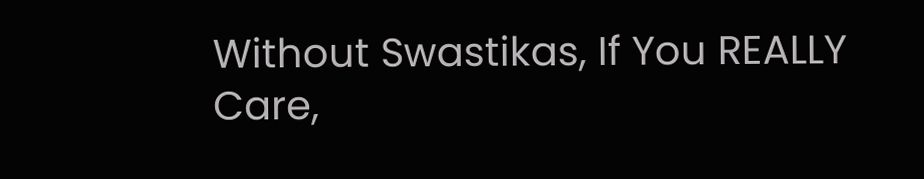Without Swastikas, If You REALLY Care,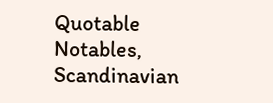Quotable Notables, Scandinavian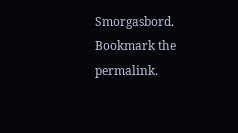Smorgasbord. Bookmark the permalink.